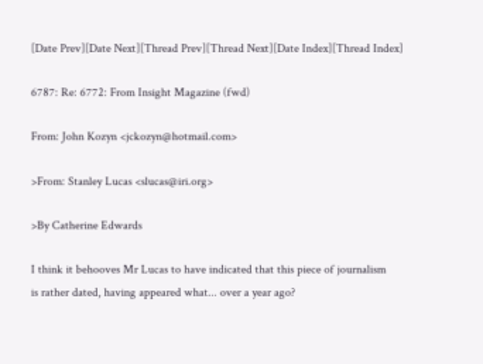[Date Prev][Date Next][Thread Prev][Thread Next][Date Index][Thread Index]

6787: Re: 6772: From Insight Magazine (fwd)

From: John Kozyn <jckozyn@hotmail.com>

>From: Stanley Lucas <slucas@iri.org>

>By Catherine Edwards

I think it behooves Mr Lucas to have indicated that this piece of journalism
is rather dated, having appeared what... over a year ago?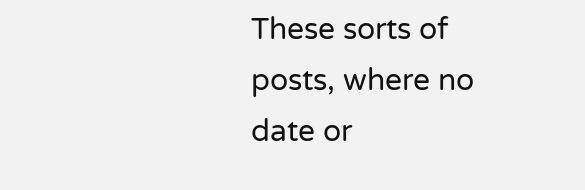These sorts of posts, where no date or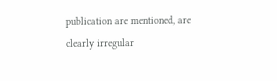publication are mentioned, are
clearly irregular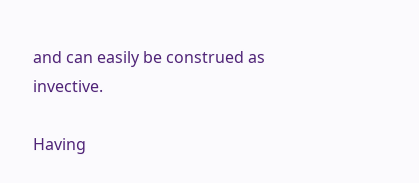and can easily be construed as invective.

Having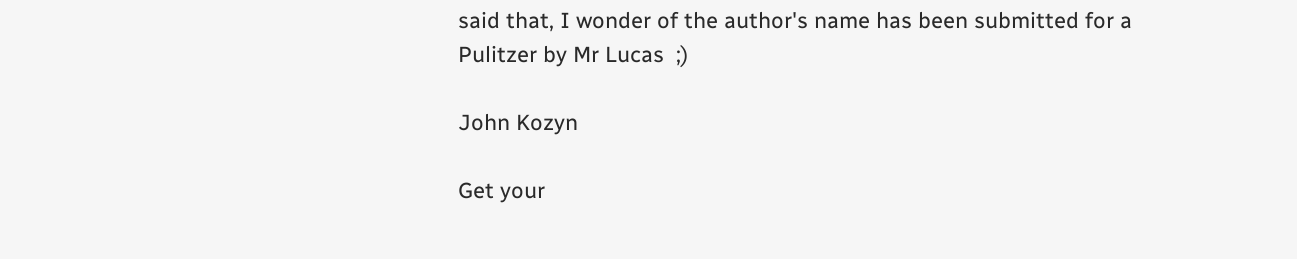said that, I wonder of the author's name has been submitted for a
Pulitzer by Mr Lucas  ;)

John Kozyn

Get your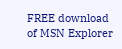FREE download of MSN Explorer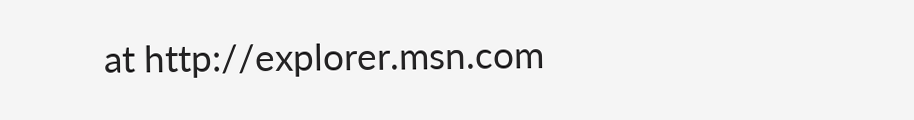at http://explorer.msn.com